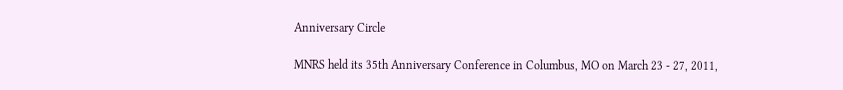Anniversary Circle

MNRS held its 35th Anniversary Conference in Columbus, MO on March 23 - 27, 2011,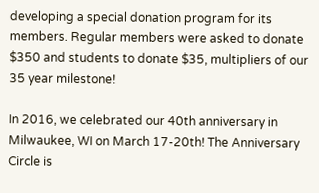developing a special donation program for its members. Regular members were asked to donate $350 and students to donate $35, multipliers of our 35 year milestone!

In 2016, we celebrated our 40th anniversary in Milwaukee, WI on March 17-20th! The Anniversary Circle is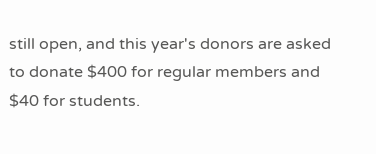still open, and this year's donors are asked to donate $400 for regular members and $40 for students.